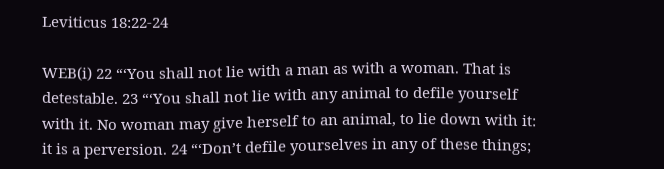Leviticus 18:22-24

WEB(i) 22 “‘You shall not lie with a man as with a woman. That is detestable. 23 “‘You shall not lie with any animal to defile yourself with it. No woman may give herself to an animal, to lie down with it: it is a perversion. 24 “‘Don’t defile yourselves in any of these things;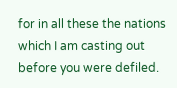for in all these the nations which I am casting out before you were defiled.